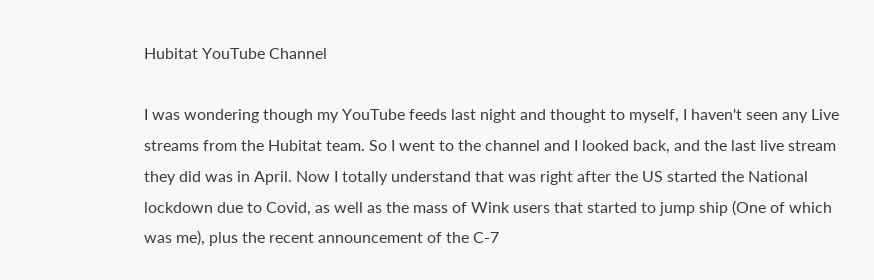Hubitat YouTube Channel

I was wondering though my YouTube feeds last night and thought to myself, I haven't seen any Live streams from the Hubitat team. So I went to the channel and I looked back, and the last live stream they did was in April. Now I totally understand that was right after the US started the National lockdown due to Covid, as well as the mass of Wink users that started to jump ship (One of which was me), plus the recent announcement of the C-7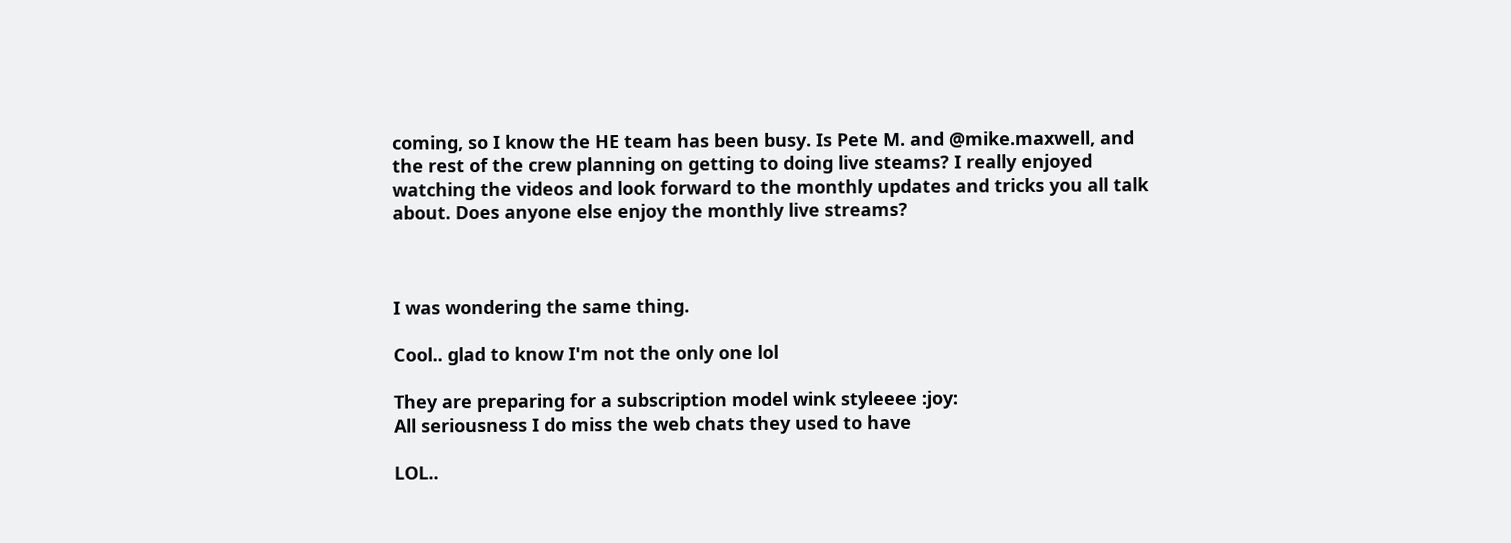coming, so I know the HE team has been busy. Is Pete M. and @mike.maxwell, and the rest of the crew planning on getting to doing live steams? I really enjoyed watching the videos and look forward to the monthly updates and tricks you all talk about. Does anyone else enjoy the monthly live streams?



I was wondering the same thing.

Cool.. glad to know I'm not the only one lol

They are preparing for a subscription model wink styleeee :joy:
All seriousness I do miss the web chats they used to have

LOL..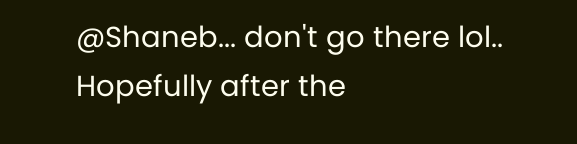@Shaneb... don't go there lol..
Hopefully after the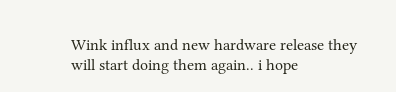Wink influx and new hardware release they will start doing them again.. i hope